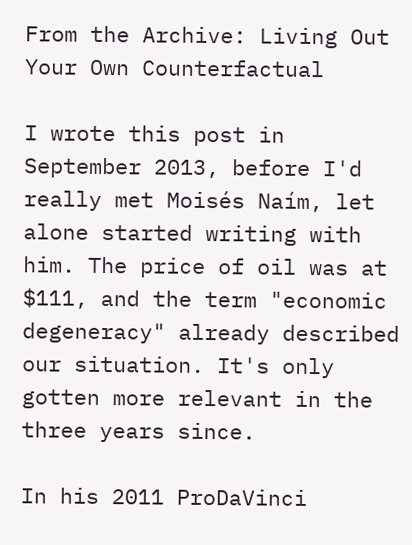From the Archive: Living Out Your Own Counterfactual

I wrote this post in September 2013, before I'd really met Moisés Naím, let alone started writing with him. The price of oil was at $111, and the term "economic degeneracy" already described our situation. It's only gotten more relevant in the three years since.

In his 2011 ProDaVinci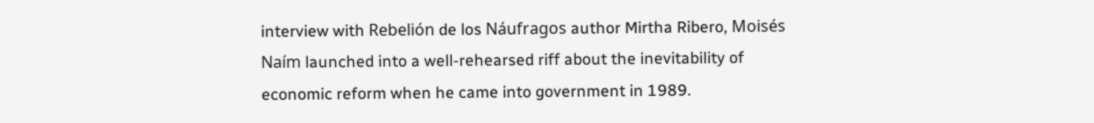interview with Rebelión de los Náufragos author Mirtha Ribero, Moisés Naím launched into a well-rehearsed riff about the inevitability of economic reform when he came into government in 1989.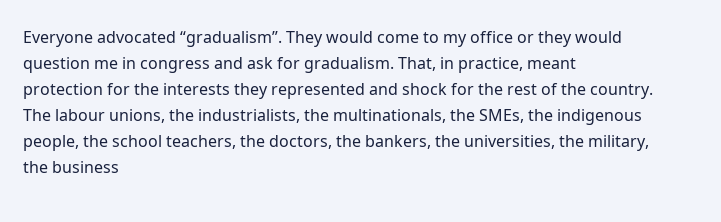Everyone advocated “gradualism”. They would come to my office or they would question me in congress and ask for gradualism. That, in practice, meant protection for the interests they represented and shock for the rest of the country. The labour unions, the industrialists, the multinationals, the SMEs, the indigenous people, the school teachers, the doctors, the bankers, the universities, the military, the business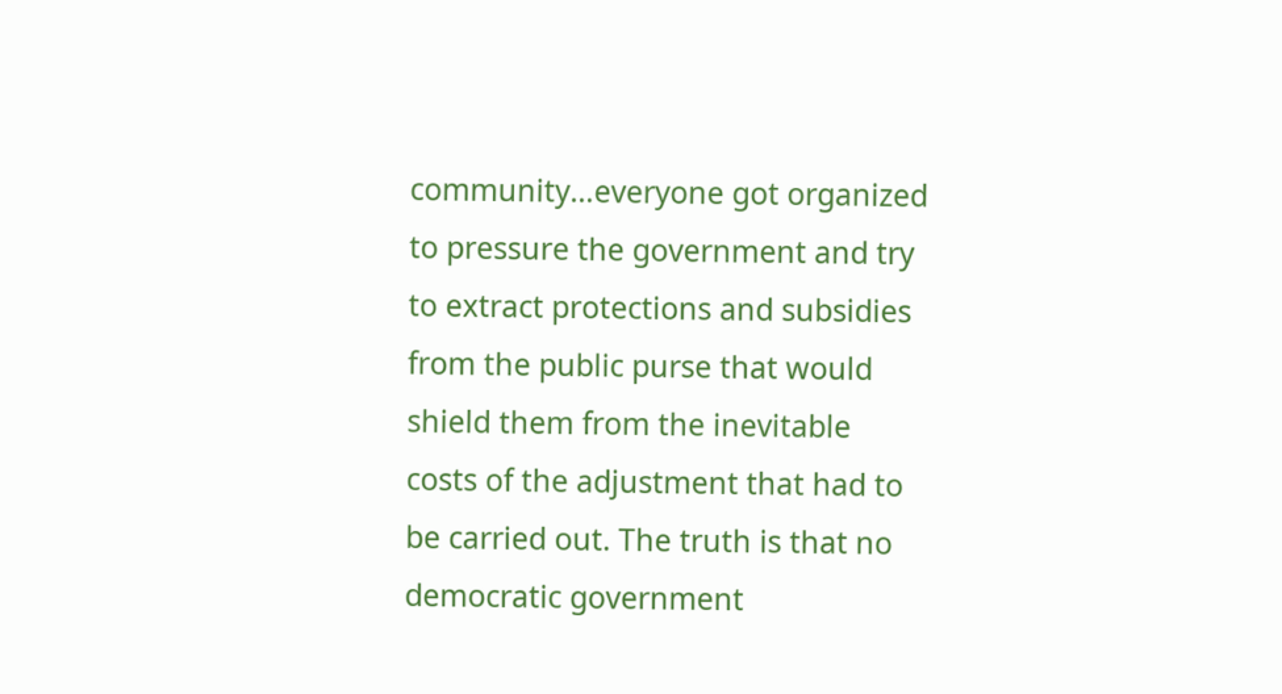community…everyone got organized to pressure the government and try to extract protections and subsidies from the public purse that would shield them from the inevitable costs of the adjustment that had to be carried out. The truth is that no democratic government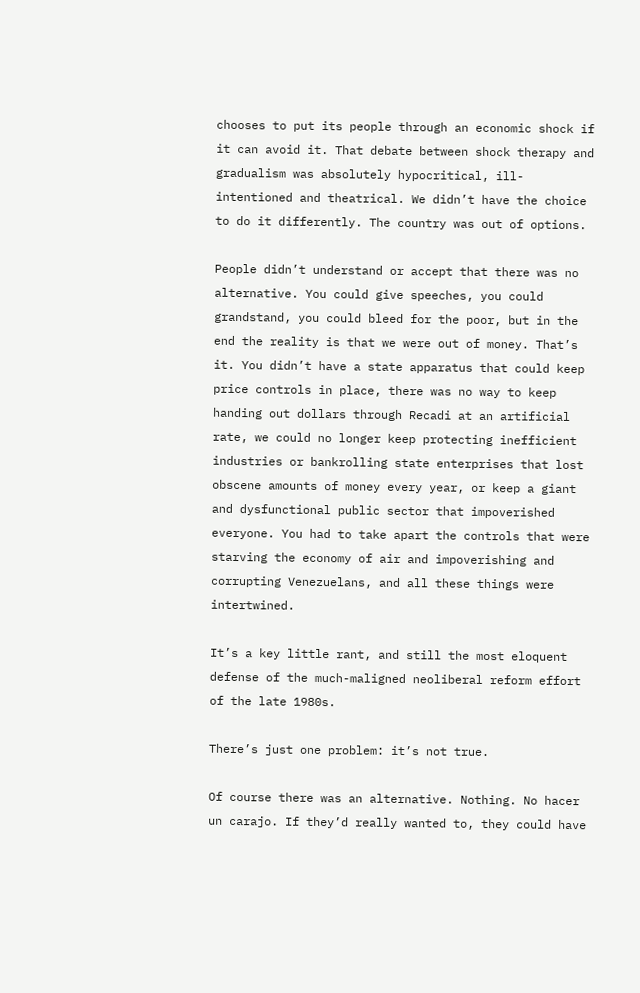chooses to put its people through an economic shock if it can avoid it. That debate between shock therapy and gradualism was absolutely hypocritical, ill-intentioned and theatrical. We didn’t have the choice to do it differently. The country was out of options.

People didn’t understand or accept that there was no alternative. You could give speeches, you could grandstand, you could bleed for the poor, but in the end the reality is that we were out of money. That’s it. You didn’t have a state apparatus that could keep price controls in place, there was no way to keep handing out dollars through Recadi at an artificial rate, we could no longer keep protecting inefficient industries or bankrolling state enterprises that lost obscene amounts of money every year, or keep a giant and dysfunctional public sector that impoverished everyone. You had to take apart the controls that were starving the economy of air and impoverishing and corrupting Venezuelans, and all these things were intertwined.

It’s a key little rant, and still the most eloquent defense of the much-maligned neoliberal reform effort of the late 1980s.

There’s just one problem: it’s not true.

Of course there was an alternative. Nothing. No hacer un carajo. If they’d really wanted to, they could have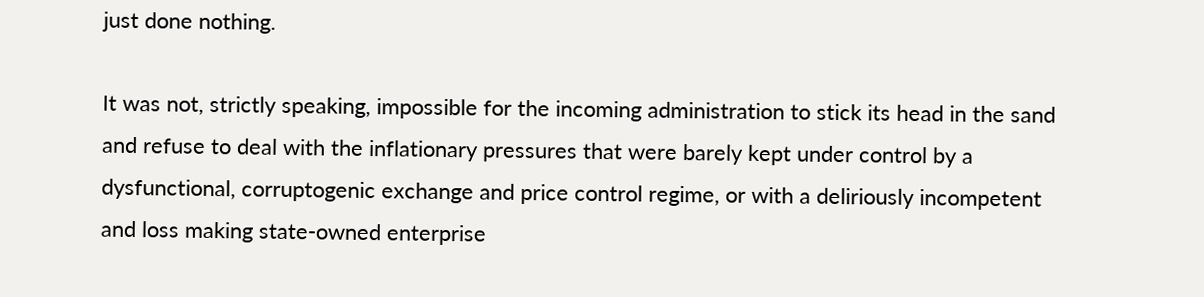just done nothing.

It was not, strictly speaking, impossible for the incoming administration to stick its head in the sand and refuse to deal with the inflationary pressures that were barely kept under control by a dysfunctional, corruptogenic exchange and price control regime, or with a deliriously incompetent and loss making state-owned enterprise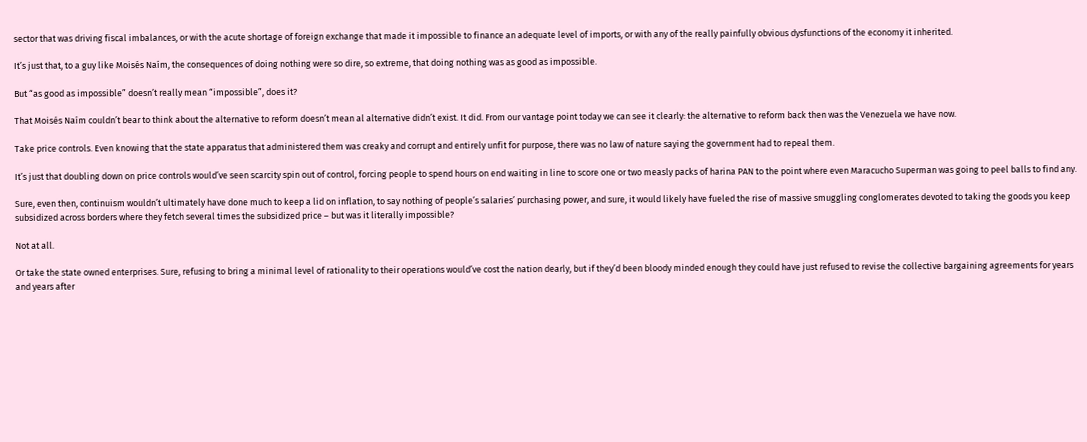sector that was driving fiscal imbalances, or with the acute shortage of foreign exchange that made it impossible to finance an adequate level of imports, or with any of the really painfully obvious dysfunctions of the economy it inherited.

It’s just that, to a guy like Moisés Naím, the consequences of doing nothing were so dire, so extreme, that doing nothing was as good as impossible.

But “as good as impossible” doesn’t really mean “impossible”, does it?

That Moisés Naím couldn’t bear to think about the alternative to reform doesn’t mean al alternative didn’t exist. It did. From our vantage point today we can see it clearly: the alternative to reform back then was the Venezuela we have now.

Take price controls. Even knowing that the state apparatus that administered them was creaky and corrupt and entirely unfit for purpose, there was no law of nature saying the government had to repeal them.

It’s just that doubling down on price controls would’ve seen scarcity spin out of control, forcing people to spend hours on end waiting in line to score one or two measly packs of harina PAN to the point where even Maracucho Superman was going to peel balls to find any.

Sure, even then, continuism wouldn’t ultimately have done much to keep a lid on inflation, to say nothing of people’s salaries’ purchasing power, and sure, it would likely have fueled the rise of massive smuggling conglomerates devoted to taking the goods you keep subsidized across borders where they fetch several times the subsidized price – but was it literally impossible?

Not at all.

Or take the state owned enterprises. Sure, refusing to bring a minimal level of rationality to their operations would’ve cost the nation dearly, but if they’d been bloody minded enough they could have just refused to revise the collective bargaining agreements for years and years after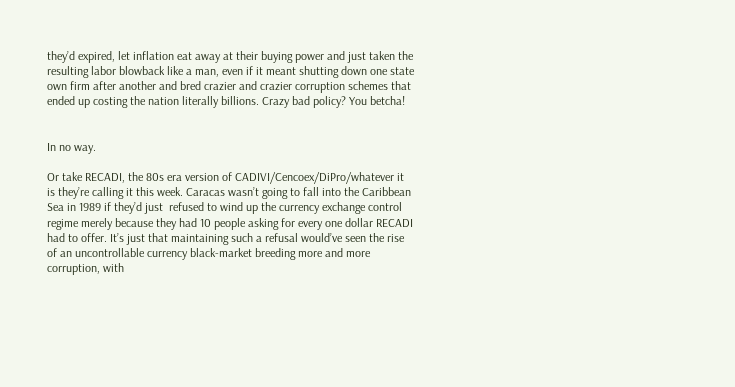they’d expired, let inflation eat away at their buying power and just taken the resulting labor blowback like a man, even if it meant shutting down one state own firm after another and bred crazier and crazier corruption schemes that ended up costing the nation literally billions. Crazy bad policy? You betcha!


In no way.

Or take RECADI, the 80s era version of CADIVI/Cencoex/DiPro/whatever it is they’re calling it this week. Caracas wasn’t going to fall into the Caribbean Sea in 1989 if they’d just  refused to wind up the currency exchange control regime merely because they had 10 people asking for every one dollar RECADI had to offer. It’s just that maintaining such a refusal would’ve seen the rise of an uncontrollable currency black-market breeding more and more corruption, with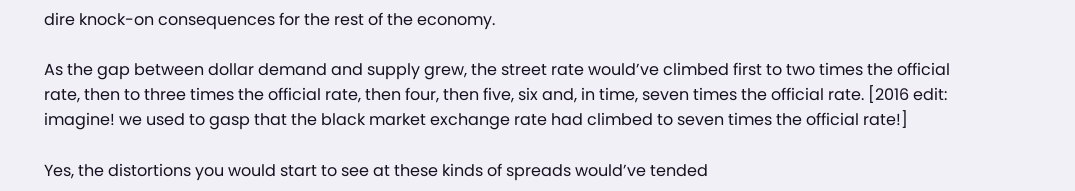dire knock-on consequences for the rest of the economy.

As the gap between dollar demand and supply grew, the street rate would’ve climbed first to two times the official rate, then to three times the official rate, then four, then five, six and, in time, seven times the official rate. [2016 edit: imagine! we used to gasp that the black market exchange rate had climbed to seven times the official rate!]

Yes, the distortions you would start to see at these kinds of spreads would’ve tended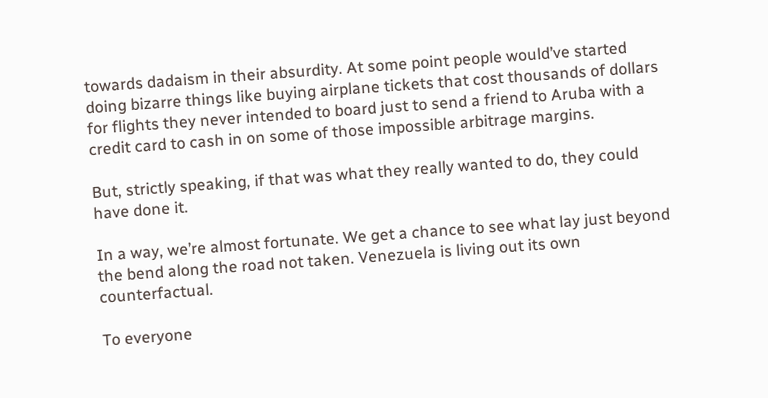towards dadaism in their absurdity. At some point people would’ve started doing bizarre things like buying airplane tickets that cost thousands of dollars for flights they never intended to board just to send a friend to Aruba with a credit card to cash in on some of those impossible arbitrage margins.

But, strictly speaking, if that was what they really wanted to do, they could have done it.

In a way, we’re almost fortunate. We get a chance to see what lay just beyond the bend along the road not taken. Venezuela is living out its own counterfactual.

To everyone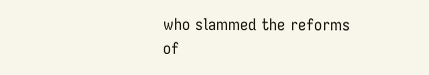who slammed the reforms of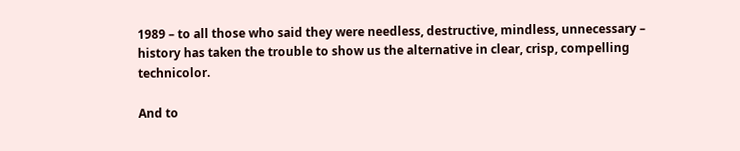1989 – to all those who said they were needless, destructive, mindless, unnecessary – history has taken the trouble to show us the alternative in clear, crisp, compelling technicolor.

And to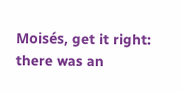Moisés, get it right: there was an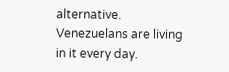alternative. Venezuelans are living in it every day.